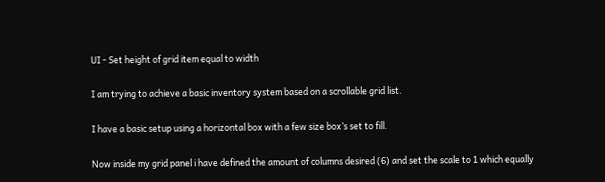UI - Set height of grid item equal to width

I am trying to achieve a basic inventory system based on a scrollable grid list.

I have a basic setup using a horizontal box with a few size box’s set to fill.

Now inside my grid panel i have defined the amount of columns desired (6) and set the scale to 1 which equally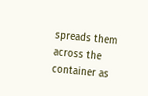spreads them across the container as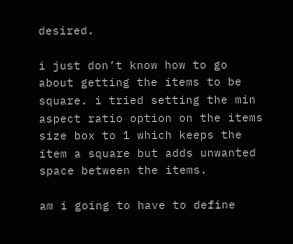desired.

i just don’t know how to go about getting the items to be square. i tried setting the min aspect ratio option on the items size box to 1 which keeps the item a square but adds unwanted space between the items.

am i going to have to define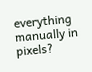everything manually in pixels?